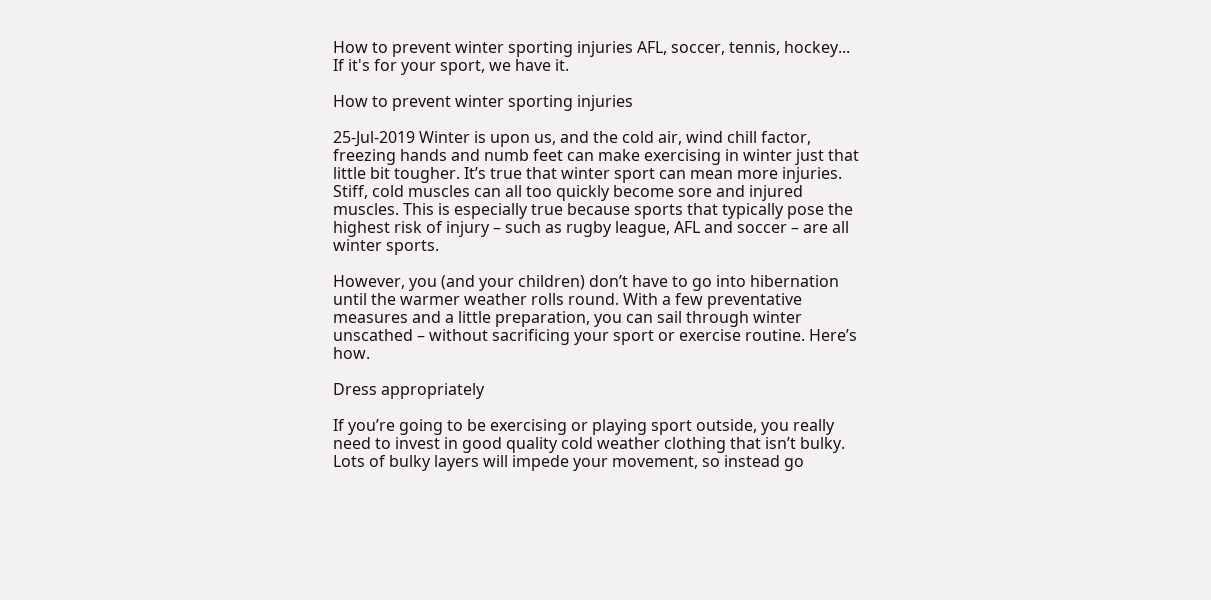How to prevent winter sporting injuries AFL, soccer, tennis, hockey... If it's for your sport, we have it.

How to prevent winter sporting injuries

25-Jul-2019 Winter is upon us, and the cold air, wind chill factor, freezing hands and numb feet can make exercising in winter just that little bit tougher. It’s true that winter sport can mean more injuries. Stiff, cold muscles can all too quickly become sore and injured muscles. This is especially true because sports that typically pose the highest risk of injury – such as rugby league, AFL and soccer – are all winter sports.

However, you (and your children) don’t have to go into hibernation until the warmer weather rolls round. With a few preventative measures and a little preparation, you can sail through winter unscathed – without sacrificing your sport or exercise routine. Here’s how.

Dress appropriately

If you’re going to be exercising or playing sport outside, you really need to invest in good quality cold weather clothing that isn’t bulky. Lots of bulky layers will impede your movement, so instead go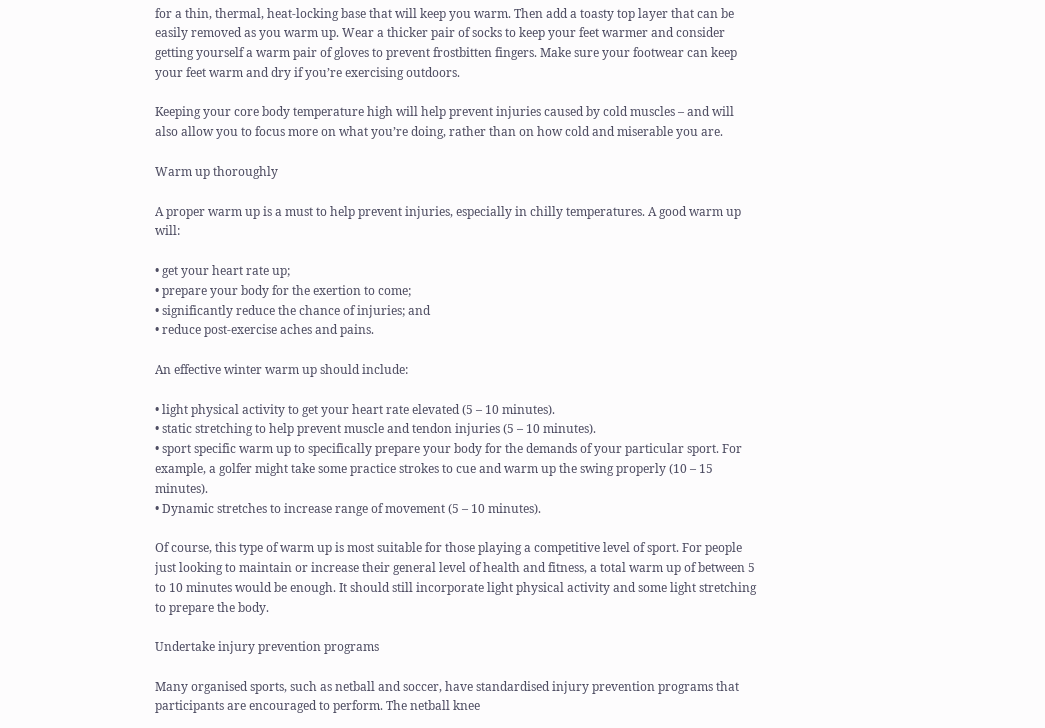for a thin, thermal, heat-locking base that will keep you warm. Then add a toasty top layer that can be easily removed as you warm up. Wear a thicker pair of socks to keep your feet warmer and consider getting yourself a warm pair of gloves to prevent frostbitten fingers. Make sure your footwear can keep your feet warm and dry if you’re exercising outdoors.

Keeping your core body temperature high will help prevent injuries caused by cold muscles – and will also allow you to focus more on what you’re doing, rather than on how cold and miserable you are.

Warm up thoroughly

A proper warm up is a must to help prevent injuries, especially in chilly temperatures. A good warm up will:

• get your heart rate up;
• prepare your body for the exertion to come;
• significantly reduce the chance of injuries; and
• reduce post-exercise aches and pains.

An effective winter warm up should include:

• light physical activity to get your heart rate elevated (5 – 10 minutes).
• static stretching to help prevent muscle and tendon injuries (5 – 10 minutes).
• sport specific warm up to specifically prepare your body for the demands of your particular sport. For example, a golfer might take some practice strokes to cue and warm up the swing properly (10 – 15 minutes).
• Dynamic stretches to increase range of movement (5 – 10 minutes).

Of course, this type of warm up is most suitable for those playing a competitive level of sport. For people just looking to maintain or increase their general level of health and fitness, a total warm up of between 5 to 10 minutes would be enough. It should still incorporate light physical activity and some light stretching to prepare the body.

Undertake injury prevention programs

Many organised sports, such as netball and soccer, have standardised injury prevention programs that participants are encouraged to perform. The netball knee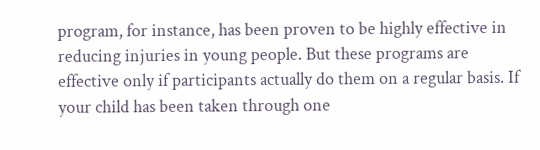program, for instance, has been proven to be highly effective in reducing injuries in young people. But these programs are effective only if participants actually do them on a regular basis. If your child has been taken through one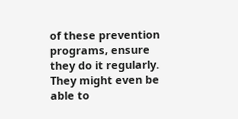of these prevention programs, ensure they do it regularly. They might even be able to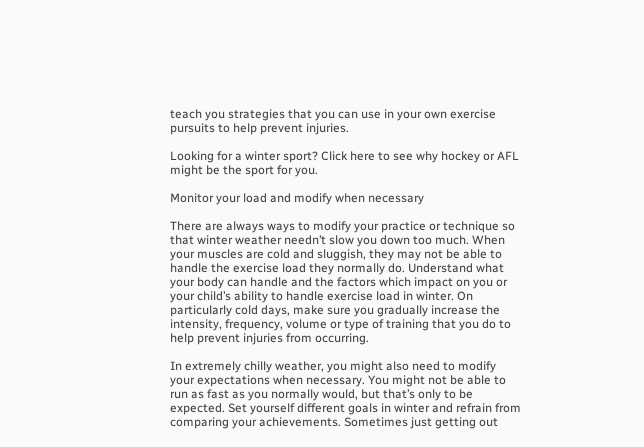teach you strategies that you can use in your own exercise pursuits to help prevent injuries.

Looking for a winter sport? Click here to see why hockey or AFL might be the sport for you.

Monitor your load and modify when necessary

There are always ways to modify your practice or technique so that winter weather needn’t slow you down too much. When your muscles are cold and sluggish, they may not be able to handle the exercise load they normally do. Understand what your body can handle and the factors which impact on you or your child’s ability to handle exercise load in winter. On particularly cold days, make sure you gradually increase the intensity, frequency, volume or type of training that you do to help prevent injuries from occurring.

In extremely chilly weather, you might also need to modify your expectations when necessary. You might not be able to run as fast as you normally would, but that’s only to be expected. Set yourself different goals in winter and refrain from comparing your achievements. Sometimes just getting out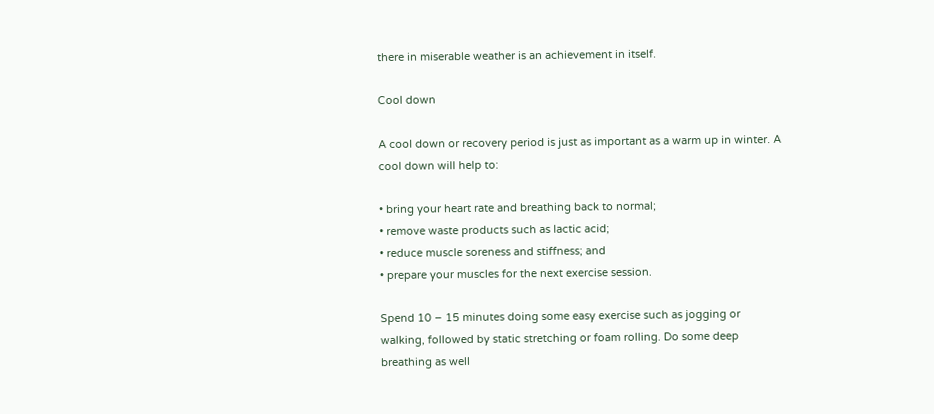there in miserable weather is an achievement in itself.

Cool down

A cool down or recovery period is just as important as a warm up in winter. A cool down will help to:

• bring your heart rate and breathing back to normal;
• remove waste products such as lactic acid;
• reduce muscle soreness and stiffness; and
• prepare your muscles for the next exercise session.

Spend 10 – 15 minutes doing some easy exercise such as jogging or walking, followed by static stretching or foam rolling. Do some deep breathing as well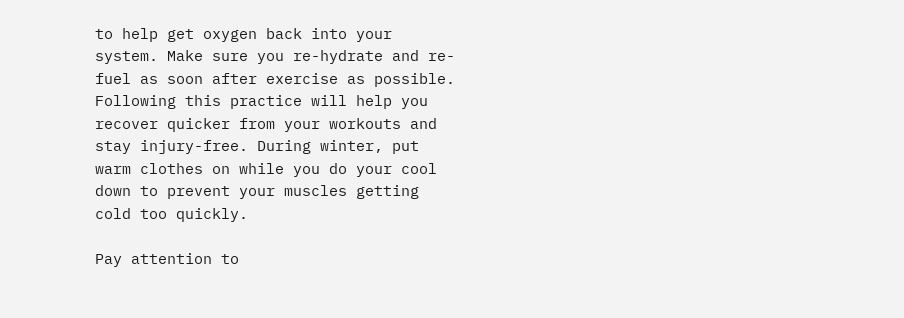to help get oxygen back into your system. Make sure you re-hydrate and re-fuel as soon after exercise as possible. Following this practice will help you recover quicker from your workouts and stay injury-free. During winter, put warm clothes on while you do your cool down to prevent your muscles getting cold too quickly.

Pay attention to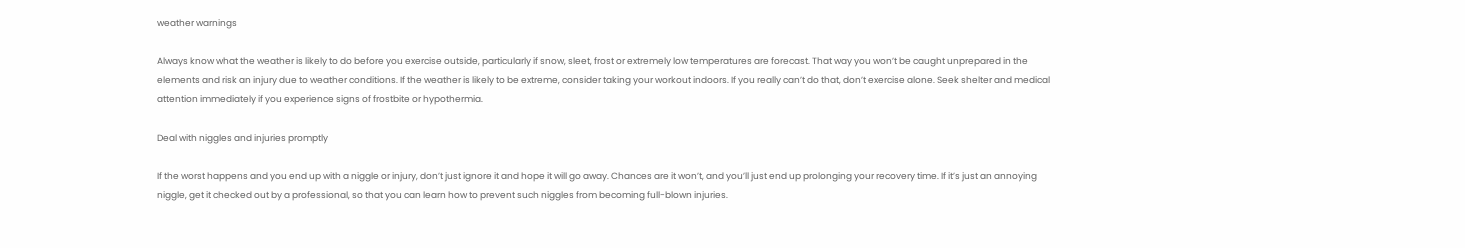weather warnings

Always know what the weather is likely to do before you exercise outside, particularly if snow, sleet, frost or extremely low temperatures are forecast. That way you won’t be caught unprepared in the elements and risk an injury due to weather conditions. If the weather is likely to be extreme, consider taking your workout indoors. If you really can’t do that, don’t exercise alone. Seek shelter and medical attention immediately if you experience signs of frostbite or hypothermia.

Deal with niggles and injuries promptly

If the worst happens and you end up with a niggle or injury, don’t just ignore it and hope it will go away. Chances are it won’t, and you’ll just end up prolonging your recovery time. If it’s just an annoying niggle, get it checked out by a professional, so that you can learn how to prevent such niggles from becoming full-blown injuries.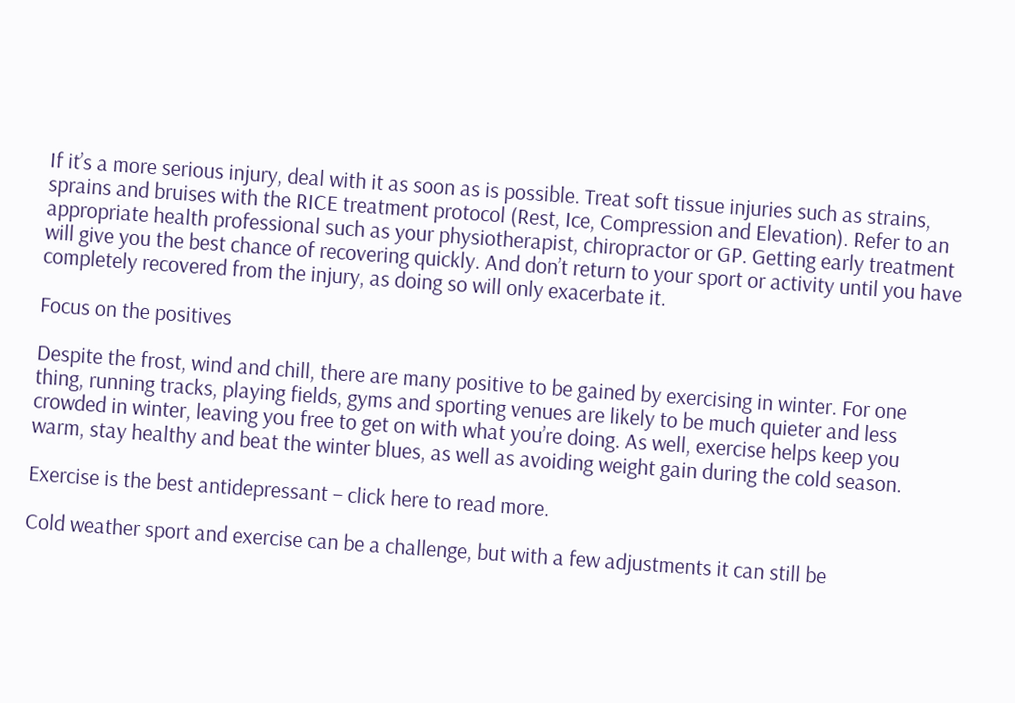If it’s a more serious injury, deal with it as soon as is possible. Treat soft tissue injuries such as strains, sprains and bruises with the RICE treatment protocol (Rest, Ice, Compression and Elevation). Refer to an appropriate health professional such as your physiotherapist, chiropractor or GP. Getting early treatment will give you the best chance of recovering quickly. And don’t return to your sport or activity until you have completely recovered from the injury, as doing so will only exacerbate it.

Focus on the positives

Despite the frost, wind and chill, there are many positive to be gained by exercising in winter. For one thing, running tracks, playing fields, gyms and sporting venues are likely to be much quieter and less crowded in winter, leaving you free to get on with what you’re doing. As well, exercise helps keep you warm, stay healthy and beat the winter blues, as well as avoiding weight gain during the cold season.

Exercise is the best antidepressant – click here to read more.

Cold weather sport and exercise can be a challenge, but with a few adjustments it can still be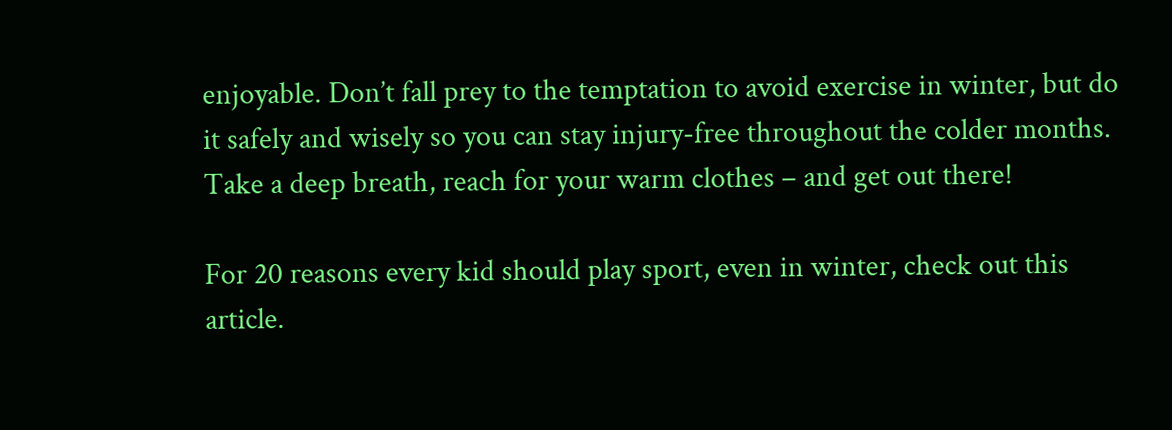enjoyable. Don’t fall prey to the temptation to avoid exercise in winter, but do it safely and wisely so you can stay injury-free throughout the colder months. Take a deep breath, reach for your warm clothes – and get out there!

For 20 reasons every kid should play sport, even in winter, check out this article.